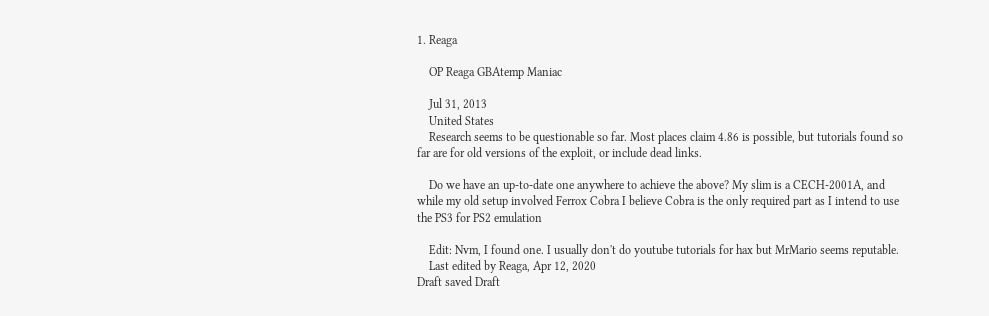1. Reaga

    OP Reaga GBAtemp Maniac

    Jul 31, 2013
    United States
    Research seems to be questionable so far. Most places claim 4.86 is possible, but tutorials found so far are for old versions of the exploit, or include dead links.

    Do we have an up-to-date one anywhere to achieve the above? My slim is a CECH-2001A, and while my old setup involved Ferrox Cobra I believe Cobra is the only required part as I intend to use the PS3 for PS2 emulation

    Edit: Nvm, I found one. I usually don't do youtube tutorials for hax but MrMario seems reputable.
    Last edited by Reaga, Apr 12, 2020
Draft saved Draft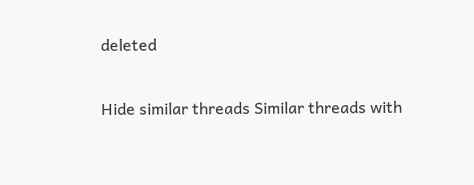deleted

Hide similar threads Similar threads with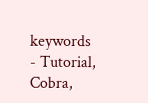keywords - Tutorial, Cobra,